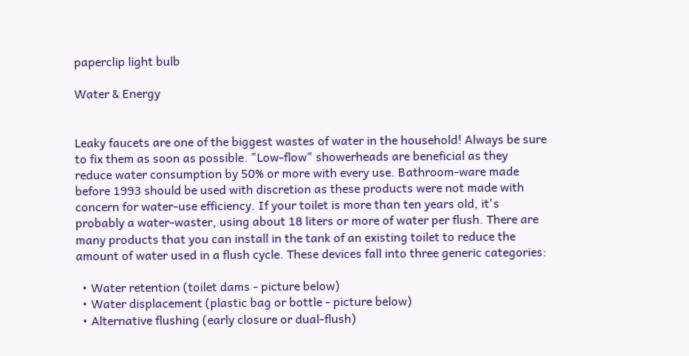paperclip light bulb

Water & Energy


Leaky faucets are one of the biggest wastes of water in the household! Always be sure to fix them as soon as possible. "Low-flow" showerheads are beneficial as they reduce water consumption by 50% or more with every use. Bathroom-ware made before 1993 should be used with discretion as these products were not made with concern for water-use efficiency. If your toilet is more than ten years old, it's probably a water-waster, using about 18 liters or more of water per flush. There are many products that you can install in the tank of an existing toilet to reduce the amount of water used in a flush cycle. These devices fall into three generic categories:

  • Water retention (toilet dams - picture below)
  • Water displacement (plastic bag or bottle - picture below)
  • Alternative flushing (early closure or dual-flush)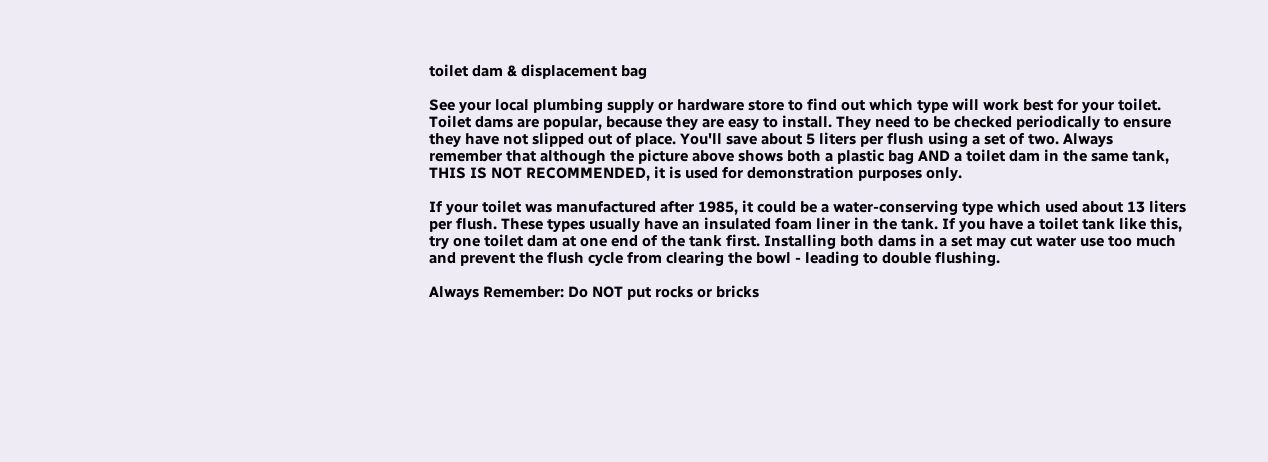toilet dam & displacement bag

See your local plumbing supply or hardware store to find out which type will work best for your toilet. Toilet dams are popular, because they are easy to install. They need to be checked periodically to ensure they have not slipped out of place. You'll save about 5 liters per flush using a set of two. Always remember that although the picture above shows both a plastic bag AND a toilet dam in the same tank, THIS IS NOT RECOMMENDED, it is used for demonstration purposes only.

If your toilet was manufactured after 1985, it could be a water-conserving type which used about 13 liters per flush. These types usually have an insulated foam liner in the tank. If you have a toilet tank like this, try one toilet dam at one end of the tank first. Installing both dams in a set may cut water use too much and prevent the flush cycle from clearing the bowl - leading to double flushing.

Always Remember: Do NOT put rocks or bricks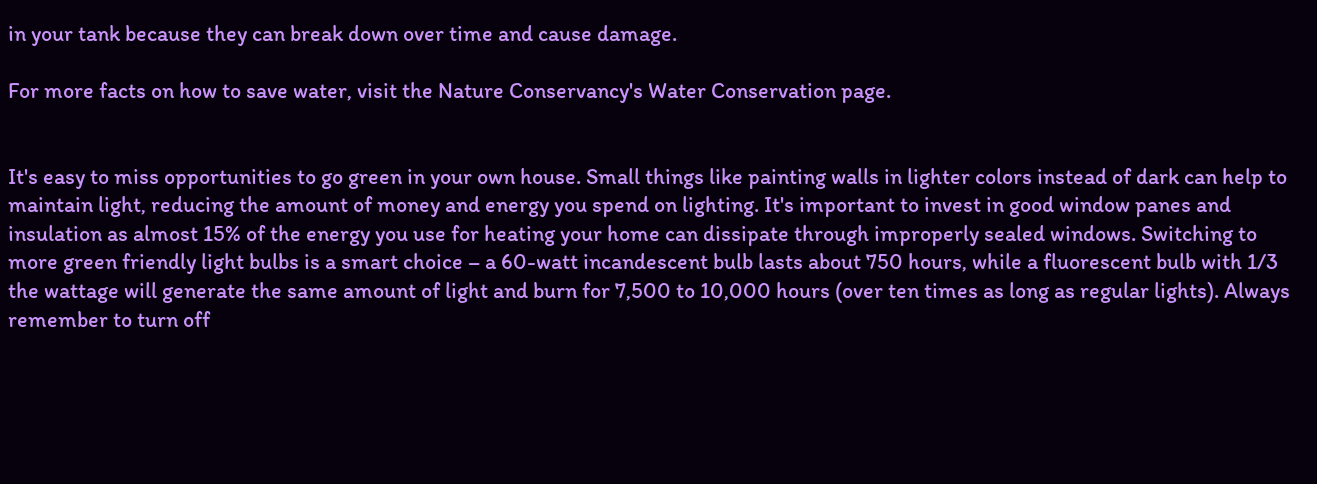in your tank because they can break down over time and cause damage.

For more facts on how to save water, visit the Nature Conservancy's Water Conservation page.


It's easy to miss opportunities to go green in your own house. Small things like painting walls in lighter colors instead of dark can help to maintain light, reducing the amount of money and energy you spend on lighting. It's important to invest in good window panes and insulation as almost 15% of the energy you use for heating your home can dissipate through improperly sealed windows. Switching to more green friendly light bulbs is a smart choice – a 60-watt incandescent bulb lasts about 750 hours, while a fluorescent bulb with 1/3 the wattage will generate the same amount of light and burn for 7,500 to 10,000 hours (over ten times as long as regular lights). Always remember to turn off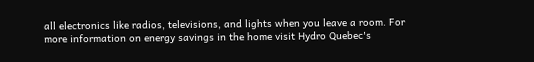all electronics like radios, televisions, and lights when you leave a room. For more information on energy savings in the home visit Hydro Quebec's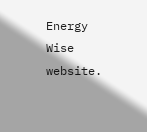Energy Wise website.